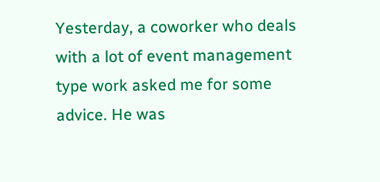Yesterday, a coworker who deals with a lot of event management type work asked me for some advice. He was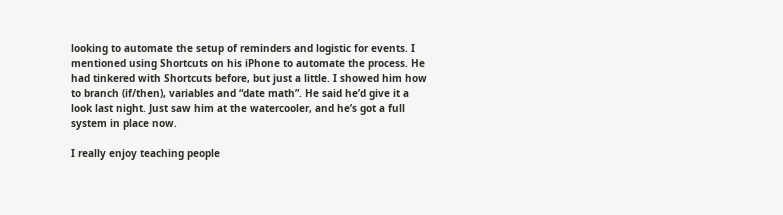looking to automate the setup of reminders and logistic for events. I mentioned using Shortcuts on his iPhone to automate the process. He had tinkered with Shortcuts before, but just a little. I showed him how to branch (if/then), variables and “date math”. He said he’d give it a look last night. Just saw him at the watercooler, and he’s got a full system in place now.

I really enjoy teaching people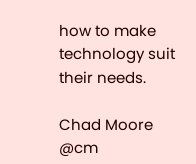how to make technology suit their needs.

Chad Moore @cm